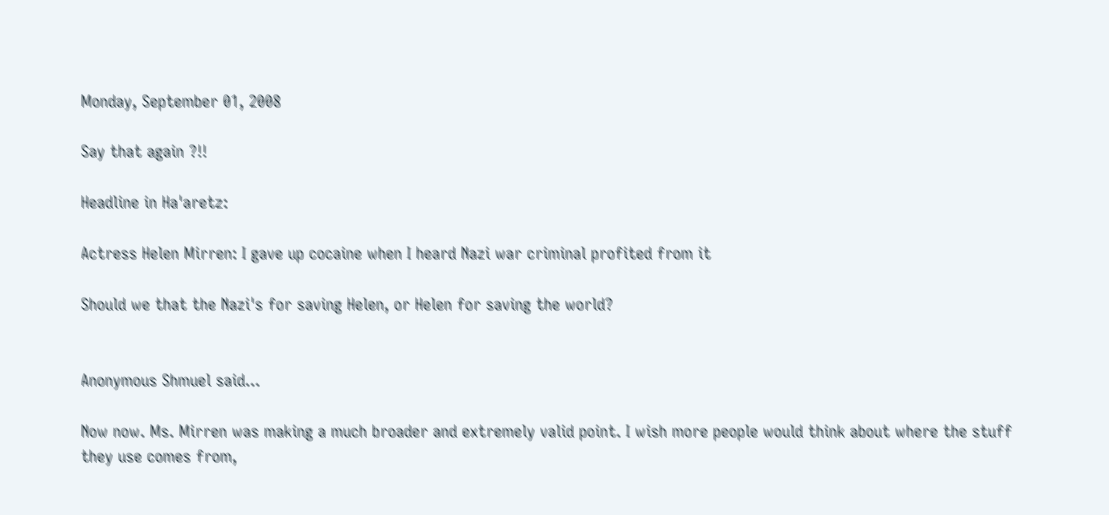Monday, September 01, 2008

Say that again ?!!

Headline in Ha'aretz:

Actress Helen Mirren: I gave up cocaine when I heard Nazi war criminal profited from it

Should we that the Nazi's for saving Helen, or Helen for saving the world?


Anonymous Shmuel said...

Now now. Ms. Mirren was making a much broader and extremely valid point. I wish more people would think about where the stuff they use comes from,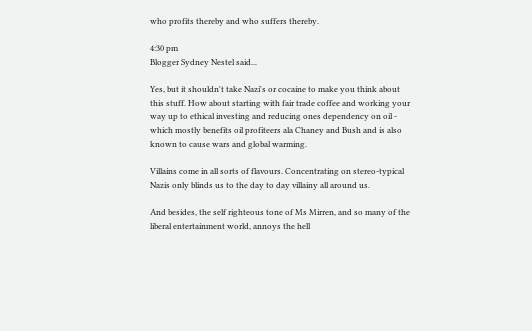who profits thereby and who suffers thereby.

4:30 pm
Blogger Sydney Nestel said...

Yes, but it shouldn't take Nazi's or cocaine to make you think about this stuff. How about starting with fair trade coffee and working your way up to ethical investing and reducing ones dependency on oil - which mostly benefits oil profiteers ala Chaney and Bush and is also known to cause wars and global warming.

Villains come in all sorts of flavours. Concentrating on stereo-typical Nazis only blinds us to the day to day villainy all around us.

And besides, the self righteous tone of Ms Mirren, and so many of the liberal entertainment world, annoys the hell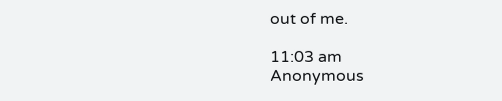out of me.

11:03 am
Anonymous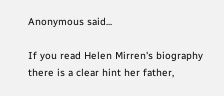Anonymous said...

If you read Helen Mirren's biography there is a clear hint her father,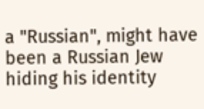a "Russian", might have been a Russian Jew hiding his identity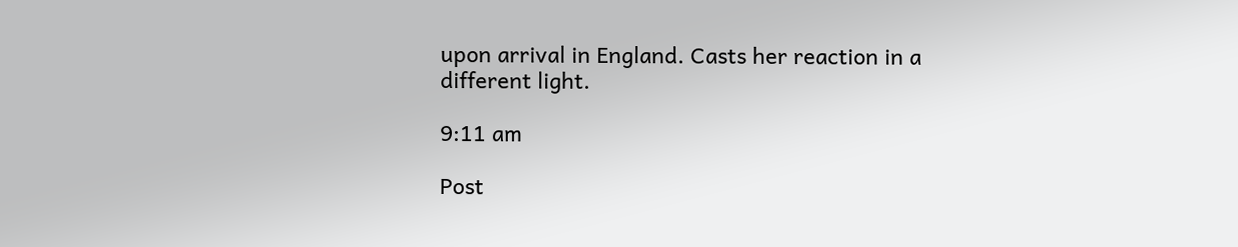upon arrival in England. Casts her reaction in a different light.

9:11 am

Post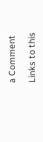a Comment

Links to this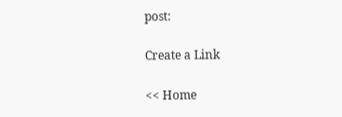post:

Create a Link

<< Home